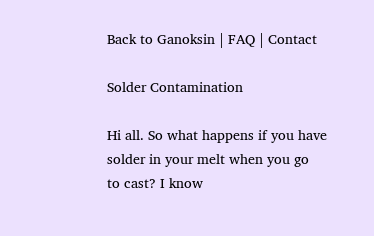Back to Ganoksin | FAQ | Contact

Solder Contamination

Hi all. So what happens if you have solder in your melt when you go
to cast? I know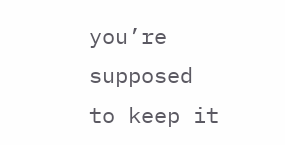you’re supposed to keep it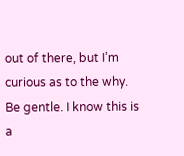out of there, but I’m
curious as to the why. Be gentle. I know this is a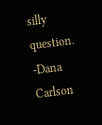silly question. -Dana Carlson